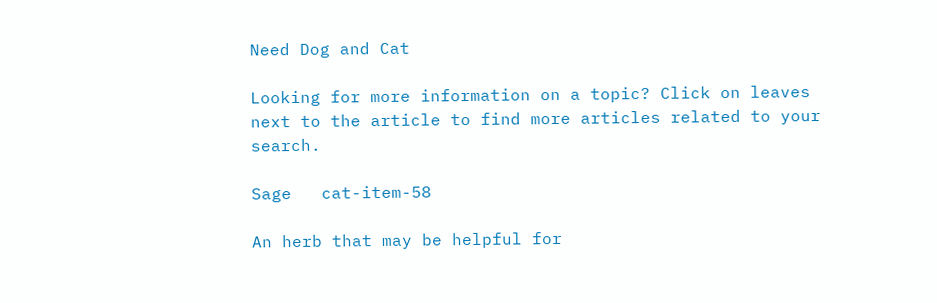Need Dog and Cat

Looking for more information on a topic? Click on leaves next to the article to find more articles related to your search.

Sage   cat-item-58

An herb that may be helpful for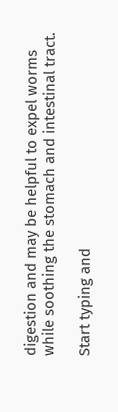digestion and may be helpful to expel worms while soothing the stomach and intestinal tract.

Start typing and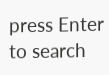press Enter to search